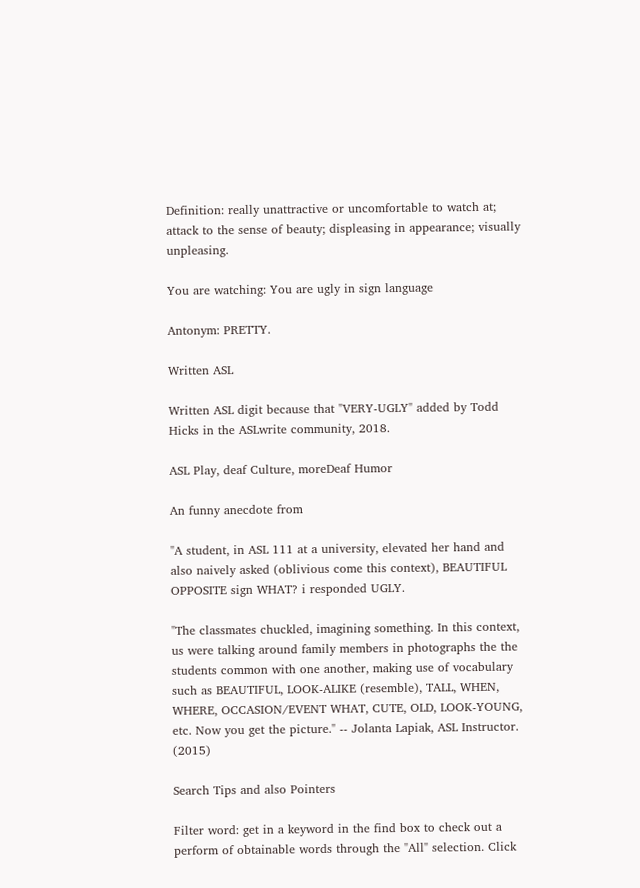Definition: really unattractive or uncomfortable to watch at; attack to the sense of beauty; displeasing in appearance; visually unpleasing.

You are watching: You are ugly in sign language

Antonym: PRETTY.

Written ASL

Written ASL digit because that "VERY-UGLY" added by Todd Hicks in the ASLwrite community, 2018.

ASL Play, deaf Culture, moreDeaf Humor

An funny anecdote from

"A student, in ASL 111 at a university, elevated her hand and also naively asked (oblivious come this context), BEAUTIFUL OPPOSITE sign WHAT? i responded UGLY.

"The classmates chuckled, imagining something. In this context, us were talking around family members in photographs the the students common with one another, making use of vocabulary such as BEAUTIFUL, LOOK-ALIKE (resemble), TALL, WHEN, WHERE, OCCASION/EVENT WHAT, CUTE, OLD, LOOK-YOUNG, etc. Now you get the picture." -- Jolanta Lapiak, ASL Instructor. (2015)

Search Tips and also Pointers

Filter word: get in a keyword in the find box to check out a perform of obtainable words through the "All" selection. Click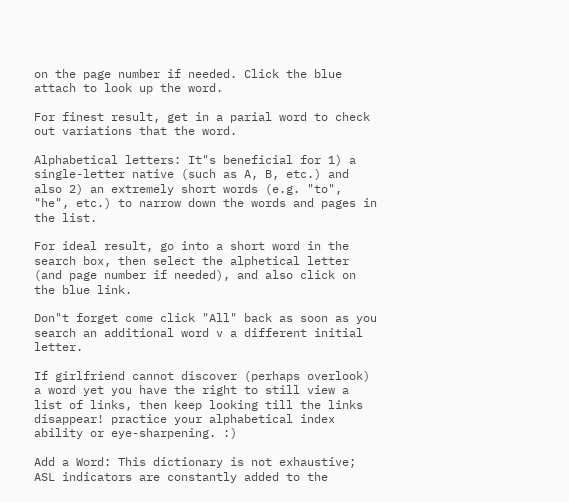on the page number if needed. Click the blue attach to look up the word.

For finest result, get in a parial word to check out variations that the word.

Alphabetical letters: It"s beneficial for 1) a single-letter native (such as A, B, etc.) and also 2) an extremely short words (e.g. "to", "he", etc.) to narrow down the words and pages in the list.

For ideal result, go into a short word in the search box, then select the alphetical letter (and page number if needed), and also click on the blue link.

Don"t forget come click "All" back as soon as you search an additional word v a different initial letter.

If girlfriend cannot discover (perhaps overlook) a word yet you have the right to still view a list of links, then keep looking till the links disappear! practice your alphabetical index ability or eye-sharpening. :)

Add a Word: This dictionary is not exhaustive; ASL indicators are constantly added to the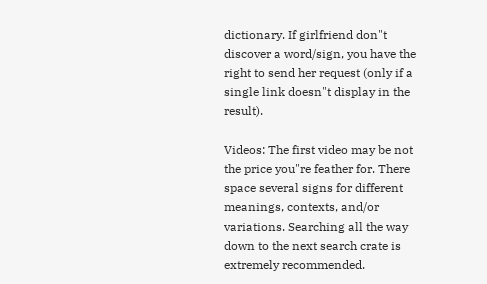dictionary. If girlfriend don"t discover a word/sign, you have the right to send her request (only if a single link doesn"t display in the result).

Videos: The first video may be not the price you"re feather for. There space several signs for different meanings, contexts, and/or variations. Searching all the way down to the next search crate is extremely recommended.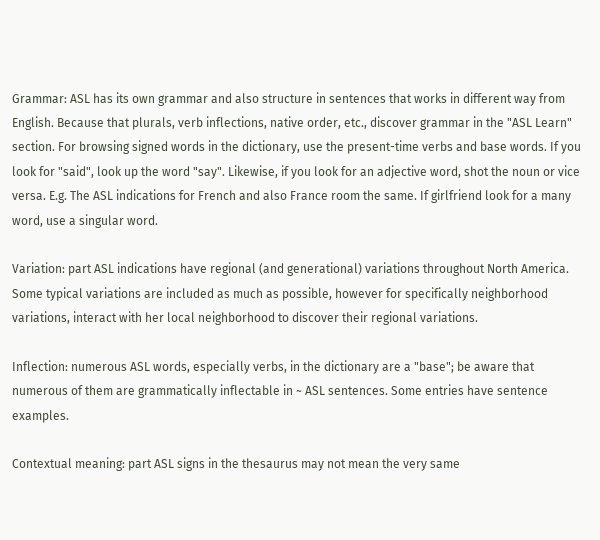Grammar: ASL has its own grammar and also structure in sentences that works in different way from English. Because that plurals, verb inflections, native order, etc., discover grammar in the "ASL Learn" section. For browsing signed words in the dictionary, use the present-time verbs and base words. If you look for "said", look up the word "say". Likewise, if you look for an adjective word, shot the noun or vice versa. E.g. The ASL indications for French and also France room the same. If girlfriend look for a many word, use a singular word.

Variation: part ASL indications have regional (and generational) variations throughout North America. Some typical variations are included as much as possible, however for specifically neighborhood variations, interact with her local neighborhood to discover their regional variations.

Inflection: numerous ASL words, especially verbs, in the dictionary are a "base"; be aware that numerous of them are grammatically inflectable in ~ ASL sentences. Some entries have sentence examples.

Contextual meaning: part ASL signs in the thesaurus may not mean the very same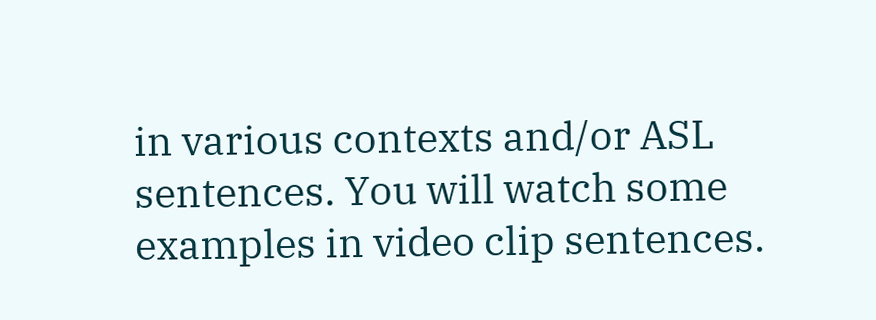in various contexts and/or ASL sentences. You will watch some examples in video clip sentences.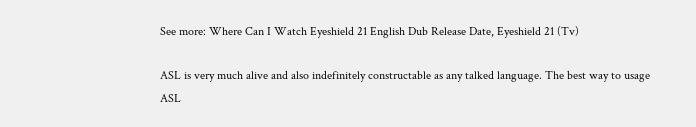See more: Where Can I Watch Eyeshield 21 English Dub Release Date, Eyeshield 21 (Tv)

ASL is very much alive and also indefinitely constructable as any talked language. The best way to usage ASL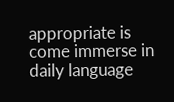appropriate is come immerse in daily language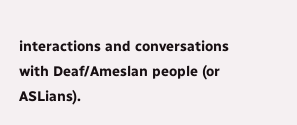interactions and conversations with Deaf/Ameslan people (or ASLians).